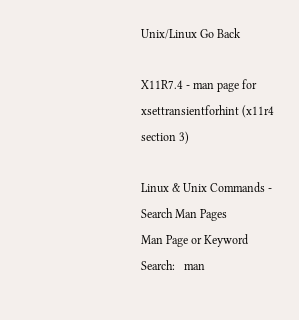Unix/Linux Go Back

X11R7.4 - man page for xsettransientforhint (x11r4 section 3)

Linux & Unix Commands - Search Man Pages
Man Page or Keyword Search:   man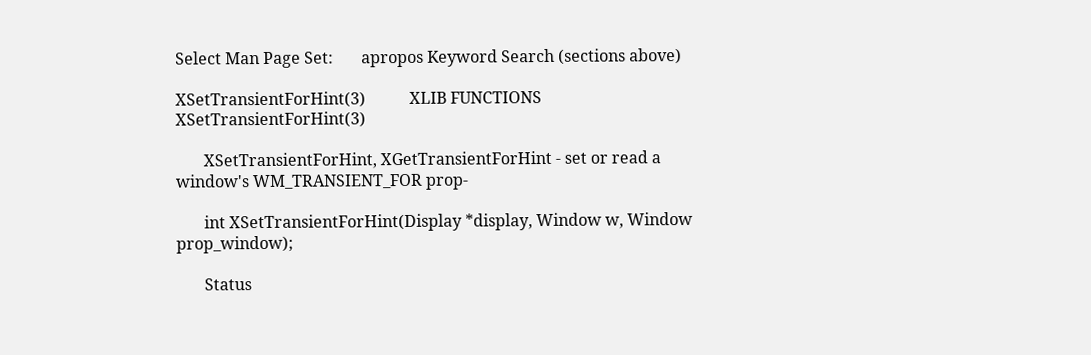Select Man Page Set:       apropos Keyword Search (sections above)

XSetTransientForHint(3)           XLIB FUNCTIONS          XSetTransientForHint(3)

       XSetTransientForHint, XGetTransientForHint - set or read a window's WM_TRANSIENT_FOR prop-

       int XSetTransientForHint(Display *display, Window w, Window prop_window);

       Status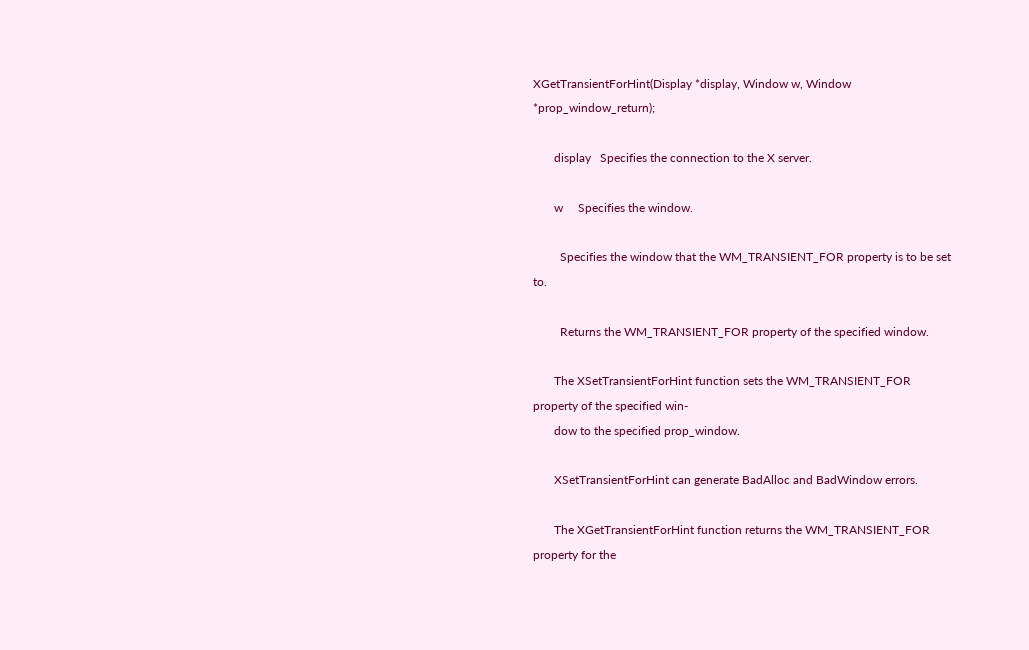XGetTransientForHint(Display *display, Window w, Window *prop_window_return);

       display   Specifies the connection to the X server.

       w     Specifies the window.

         Specifies the window that the WM_TRANSIENT_FOR property is to be set to.

         Returns the WM_TRANSIENT_FOR property of the specified window.

       The XSetTransientForHint function sets the WM_TRANSIENT_FOR property of the specified win-
       dow to the specified prop_window.

       XSetTransientForHint can generate BadAlloc and BadWindow errors.

       The XGetTransientForHint function returns the WM_TRANSIENT_FOR property for the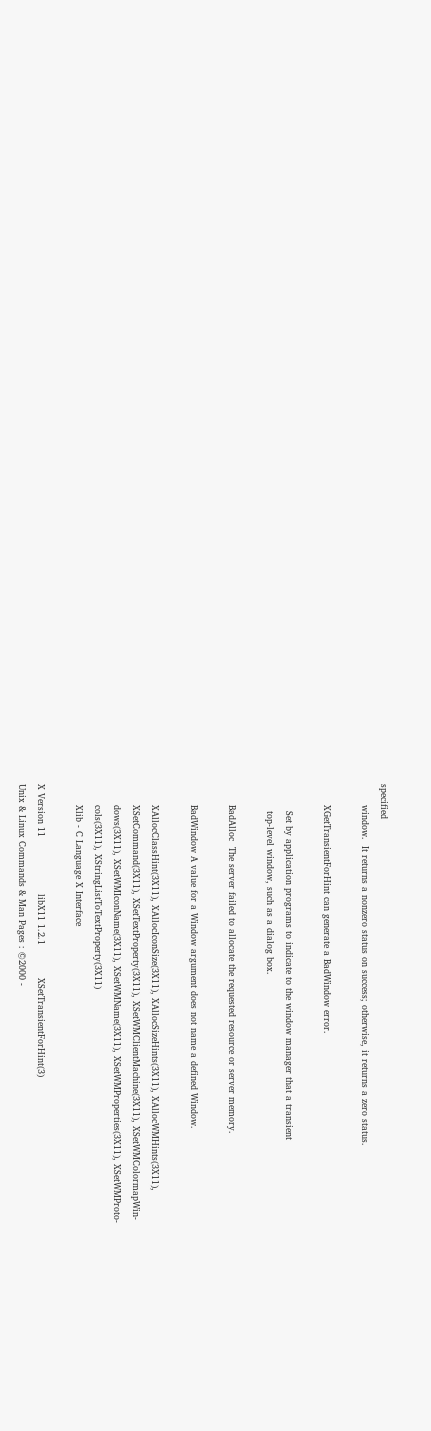specified
       window.  It returns a nonzero status on success; otherwise, it returns a zero status.

       XGetTransientForHint can generate a BadWindow error.

         Set by application programs to indicate to the window manager that a transient
         top-level window, such as a dialog box.

       BadAlloc  The server failed to allocate the requested resource or server memory.

       BadWindow A value for a Window argument does not name a defined Window.

       XAllocClassHint(3X11), XAllocIconSize(3X11), XAllocSizeHints(3X11), XAllocWMHints(3X11),
       XSetCommand(3X11), XSetTextProperty(3X11), XSetWMClientMachine(3X11), XSetWMColormapWin-
       dows(3X11), XSetWMIconName(3X11), XSetWMName(3X11), XSetWMProperties(3X11), XSetWMProto-
       cols(3X11), XStringListToTextProperty(3X11)
       Xlib - C Language X Interface

X Version 11                   libX11 1.2.1           XSetTransientForHint(3)
Unix & Linux Commands & Man Pages : ©2000 -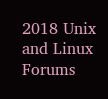2018 Unix and Linux Forums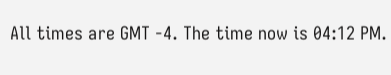All times are GMT -4. The time now is 04:12 PM.